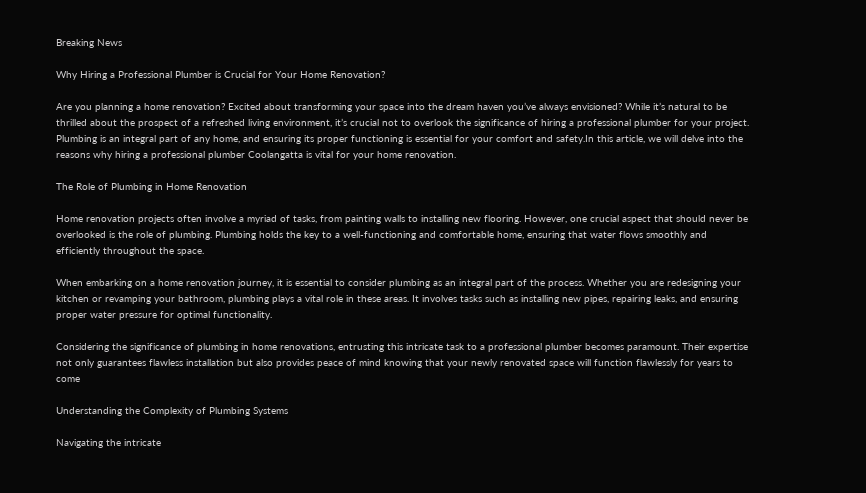Breaking News

Why Hiring a Professional Plumber is Crucial for Your Home Renovation?

Are you planning a home renovation? Excited about transforming your space into the dream haven you’ve always envisioned? While it’s natural to be thrilled about the prospect of a refreshed living environment, it’s crucial not to overlook the significance of hiring a professional plumber for your project. Plumbing is an integral part of any home, and ensuring its proper functioning is essential for your comfort and safety.In this article, we will delve into the reasons why hiring a professional plumber Coolangatta is vital for your home renovation.

The Role of Plumbing in Home Renovation

Home renovation projects often involve a myriad of tasks, from painting walls to installing new flooring. However, one crucial aspect that should never be overlooked is the role of plumbing. Plumbing holds the key to a well-functioning and comfortable home, ensuring that water flows smoothly and efficiently throughout the space.

When embarking on a home renovation journey, it is essential to consider plumbing as an integral part of the process. Whether you are redesigning your kitchen or revamping your bathroom, plumbing plays a vital role in these areas. It involves tasks such as installing new pipes, repairing leaks, and ensuring proper water pressure for optimal functionality.

Considering the significance of plumbing in home renovations, entrusting this intricate task to a professional plumber becomes paramount. Their expertise not only guarantees flawless installation but also provides peace of mind knowing that your newly renovated space will function flawlessly for years to come

Understanding the Complexity of Plumbing Systems

Navigating the intricate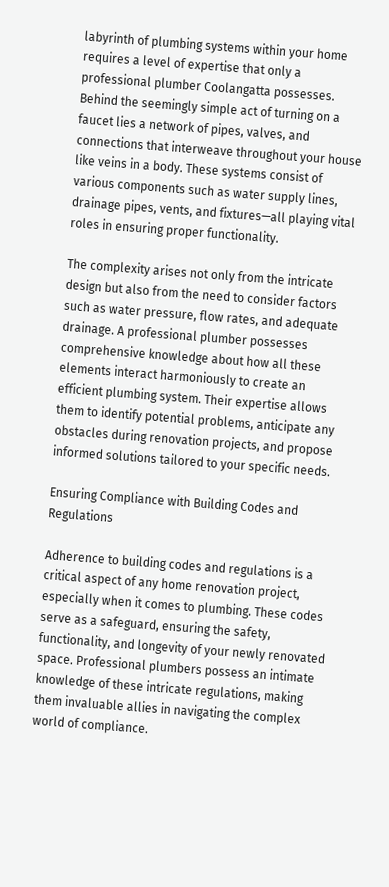labyrinth of plumbing systems within your home requires a level of expertise that only a professional plumber Coolangatta possesses. Behind the seemingly simple act of turning on a faucet lies a network of pipes, valves, and connections that interweave throughout your house like veins in a body. These systems consist of various components such as water supply lines, drainage pipes, vents, and fixtures—all playing vital roles in ensuring proper functionality.

The complexity arises not only from the intricate design but also from the need to consider factors such as water pressure, flow rates, and adequate drainage. A professional plumber possesses comprehensive knowledge about how all these elements interact harmoniously to create an efficient plumbing system. Their expertise allows them to identify potential problems, anticipate any obstacles during renovation projects, and propose informed solutions tailored to your specific needs.

Ensuring Compliance with Building Codes and Regulations

Adherence to building codes and regulations is a critical aspect of any home renovation project, especially when it comes to plumbing. These codes serve as a safeguard, ensuring the safety, functionality, and longevity of your newly renovated space. Professional plumbers possess an intimate knowledge of these intricate regulations, making them invaluable allies in navigating the complex world of compliance.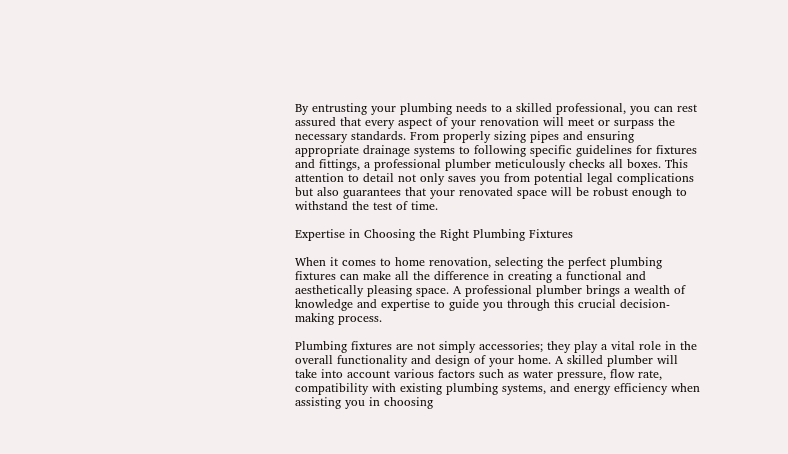By entrusting your plumbing needs to a skilled professional, you can rest assured that every aspect of your renovation will meet or surpass the necessary standards. From properly sizing pipes and ensuring appropriate drainage systems to following specific guidelines for fixtures and fittings, a professional plumber meticulously checks all boxes. This attention to detail not only saves you from potential legal complications but also guarantees that your renovated space will be robust enough to withstand the test of time.

Expertise in Choosing the Right Plumbing Fixtures

When it comes to home renovation, selecting the perfect plumbing fixtures can make all the difference in creating a functional and aesthetically pleasing space. A professional plumber brings a wealth of knowledge and expertise to guide you through this crucial decision-making process.

Plumbing fixtures are not simply accessories; they play a vital role in the overall functionality and design of your home. A skilled plumber will take into account various factors such as water pressure, flow rate, compatibility with existing plumbing systems, and energy efficiency when assisting you in choosing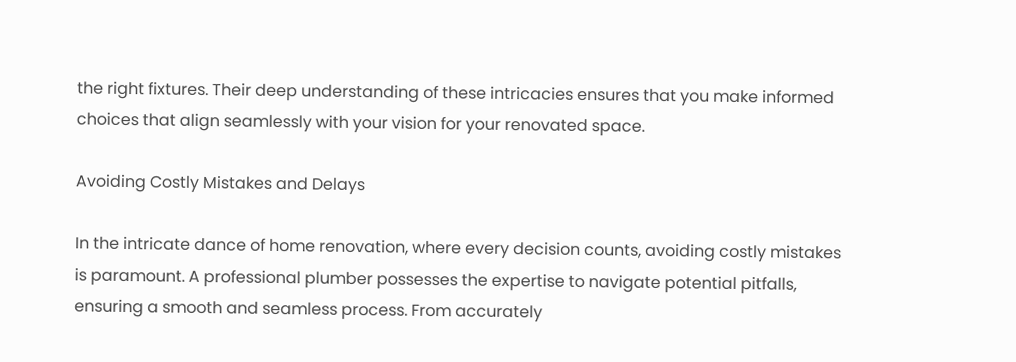the right fixtures. Their deep understanding of these intricacies ensures that you make informed choices that align seamlessly with your vision for your renovated space.

Avoiding Costly Mistakes and Delays

In the intricate dance of home renovation, where every decision counts, avoiding costly mistakes is paramount. A professional plumber possesses the expertise to navigate potential pitfalls, ensuring a smooth and seamless process. From accurately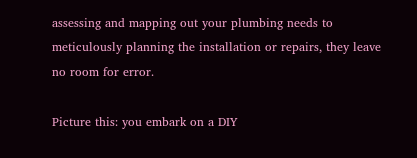assessing and mapping out your plumbing needs to meticulously planning the installation or repairs, they leave no room for error.

Picture this: you embark on a DIY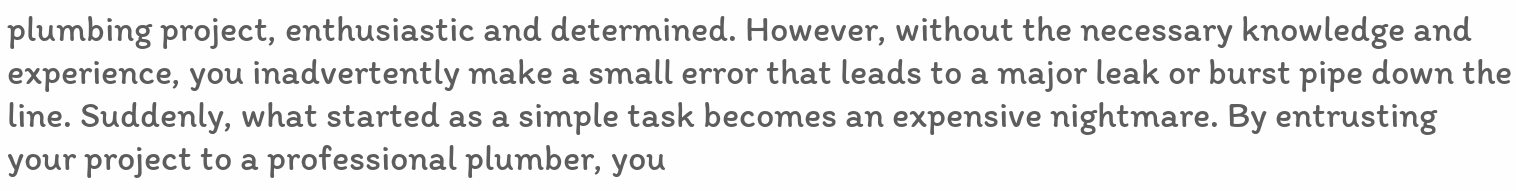plumbing project, enthusiastic and determined. However, without the necessary knowledge and experience, you inadvertently make a small error that leads to a major leak or burst pipe down the line. Suddenly, what started as a simple task becomes an expensive nightmare. By entrusting your project to a professional plumber, you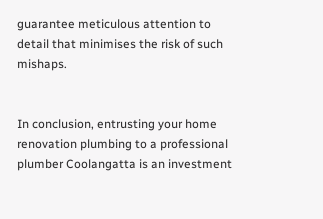guarantee meticulous attention to detail that minimises the risk of such mishaps.


In conclusion, entrusting your home renovation plumbing to a professional plumber Coolangatta is an investment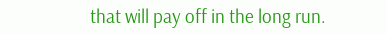that will pay off in the long run.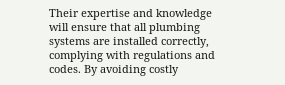Their expertise and knowledge will ensure that all plumbing systems are installed correctly, complying with regulations and codes. By avoiding costly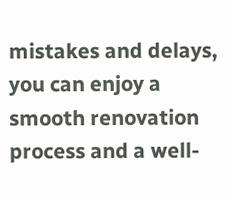mistakes and delays, you can enjoy a smooth renovation process and a well-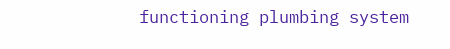functioning plumbing system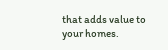that adds value to your homes.